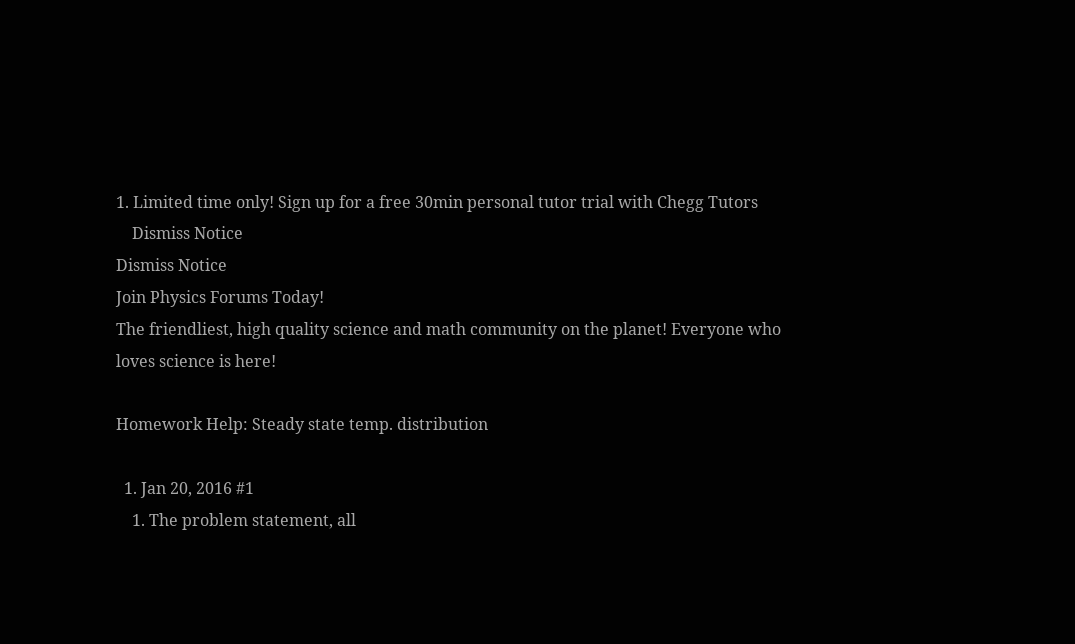1. Limited time only! Sign up for a free 30min personal tutor trial with Chegg Tutors
    Dismiss Notice
Dismiss Notice
Join Physics Forums Today!
The friendliest, high quality science and math community on the planet! Everyone who loves science is here!

Homework Help: Steady state temp. distribution

  1. Jan 20, 2016 #1
    1. The problem statement, all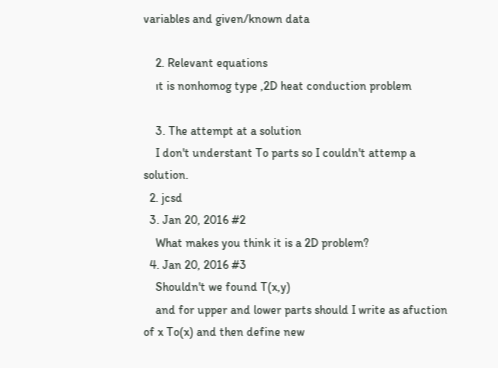variables and given/known data

    2. Relevant equations
    ıt is nonhomog type ,2D heat conduction problem

    3. The attempt at a solution
    I don't understant To parts so I couldn't attemp a solution.
  2. jcsd
  3. Jan 20, 2016 #2
    What makes you think it is a 2D problem?
  4. Jan 20, 2016 #3
    Shouldn't we found T(x,y)
    and for upper and lower parts should I write as afuction of x To(x) and then define new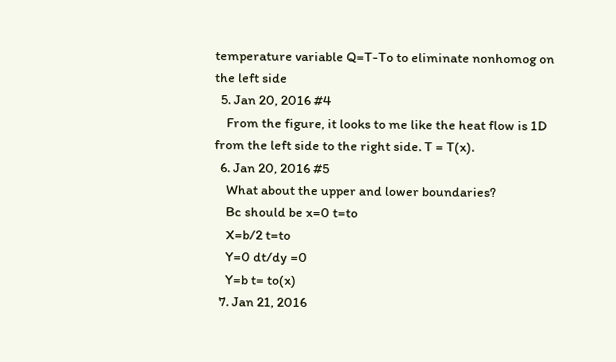temperature variable Q=T-To to eliminate nonhomog on the left side
  5. Jan 20, 2016 #4
    From the figure, it looks to me like the heat flow is 1D from the left side to the right side. T = T(x).
  6. Jan 20, 2016 #5
    What about the upper and lower boundaries?
    Bc should be x=0 t=to
    X=b/2 t=to
    Y=0 dt/dy =0
    Y=b t= to(x)
  7. Jan 21, 2016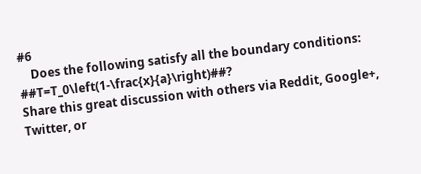#6
    Does the following satisfy all the boundary conditions: ##T=T_0\left(1-\frac{x}{a}\right)##?
Share this great discussion with others via Reddit, Google+, Twitter, or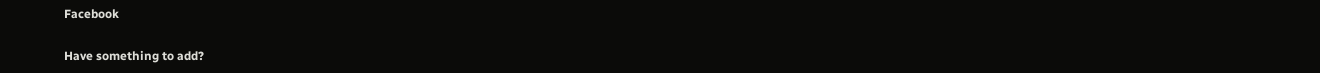Facebook

Have something to add?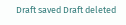Draft saved Draft deleted